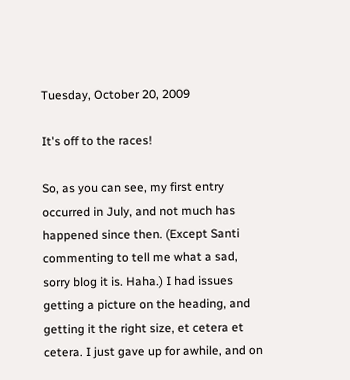Tuesday, October 20, 2009

It's off to the races!

So, as you can see, my first entry occurred in July, and not much has happened since then. (Except Santi commenting to tell me what a sad, sorry blog it is. Haha.) I had issues getting a picture on the heading, and getting it the right size, et cetera et cetera. I just gave up for awhile, and on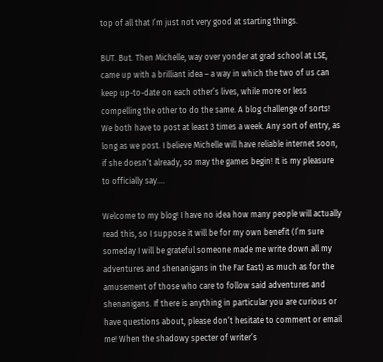top of all that I’m just not very good at starting things.

BUT. But. Then Michelle, way over yonder at grad school at LSE, came up with a brilliant idea – a way in which the two of us can keep up-to-date on each other’s lives, while more or less compelling the other to do the same. A blog challenge of sorts! We both have to post at least 3 times a week. Any sort of entry, as long as we post. I believe Michelle will have reliable internet soon, if she doesn’t already, so may the games begin! It is my pleasure to officially say….

Welcome to my blog! I have no idea how many people will actually read this, so I suppose it will be for my own benefit (I’m sure someday I will be grateful someone made me write down all my adventures and shenanigans in the Far East) as much as for the amusement of those who care to follow said adventures and shenanigans. If there is anything in particular you are curious or have questions about, please don’t hesitate to comment or email me! When the shadowy specter of writer’s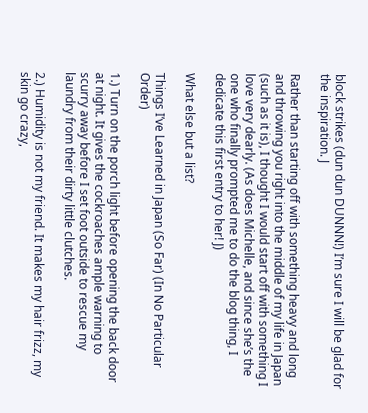block strikes (dun dun DUNNN!) I’m sure I will be glad for the inspiration. J

Rather than starting off with something heavy and long and throwing you right into the middle of my life in Japan (such as it is), I thought I would start off with something I love very dearly. (As does Michelle, and since she’s the one who finally prompted me to do the blog thing, I dedicate this first entry to her! J)

What else but a list?

Things I’ve Learned in Japan (So Far) (In No Particular Order)

1.) Turn on the porch light before opening the back door at night. It gives the cockroaches ample warning to scurry away before I set foot outside to rescue my laundry from their dirty little clutches.

2.) Humidity is not my friend. It makes my hair frizz, my skin go crazy,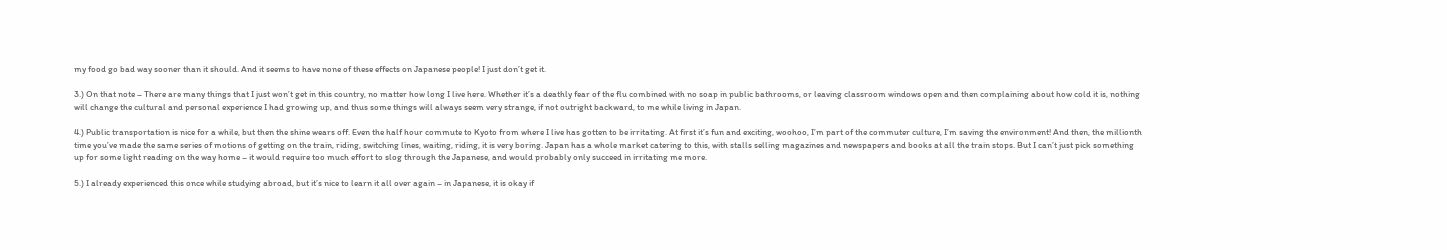my food go bad way sooner than it should. And it seems to have none of these effects on Japanese people! I just don’t get it.

3.) On that note – There are many things that I just won’t get in this country, no matter how long I live here. Whether it’s a deathly fear of the flu combined with no soap in public bathrooms, or leaving classroom windows open and then complaining about how cold it is, nothing will change the cultural and personal experience I had growing up, and thus some things will always seem very strange, if not outright backward, to me while living in Japan.

4.) Public transportation is nice for a while, but then the shine wears off. Even the half hour commute to Kyoto from where I live has gotten to be irritating. At first it’s fun and exciting, woohoo, I’m part of the commuter culture, I’m saving the environment! And then, the millionth time you’ve made the same series of motions of getting on the train, riding, switching lines, waiting, riding, it is very boring. Japan has a whole market catering to this, with stalls selling magazines and newspapers and books at all the train stops. But I can’t just pick something up for some light reading on the way home – it would require too much effort to slog through the Japanese, and would probably only succeed in irritating me more.

5.) I already experienced this once while studying abroad, but it’s nice to learn it all over again – in Japanese, it is okay if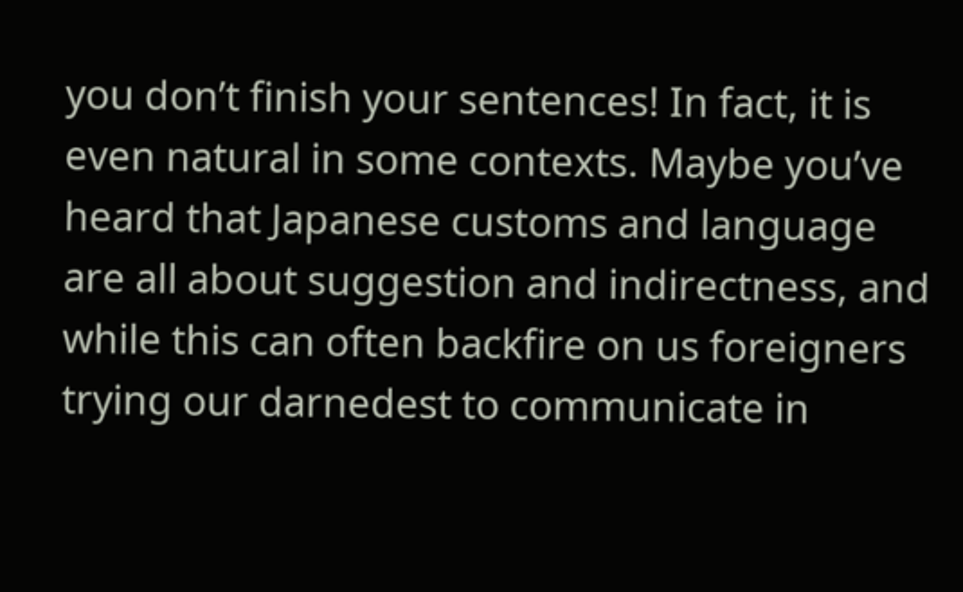you don’t finish your sentences! In fact, it is even natural in some contexts. Maybe you’ve heard that Japanese customs and language are all about suggestion and indirectness, and while this can often backfire on us foreigners trying our darnedest to communicate in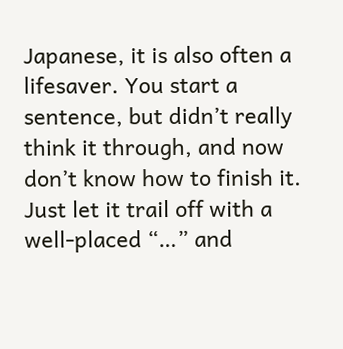Japanese, it is also often a lifesaver. You start a sentence, but didn’t really think it through, and now don’t know how to finish it. Just let it trail off with a well-placed “…” and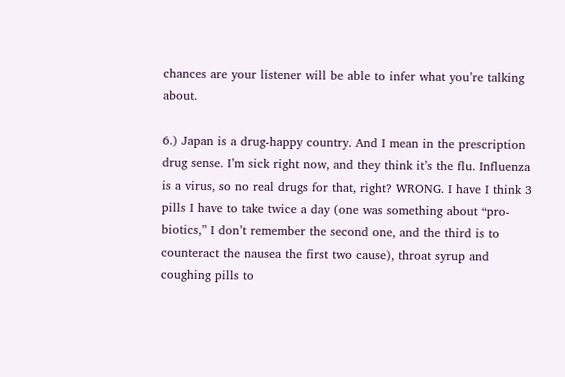chances are your listener will be able to infer what you’re talking about.

6.) Japan is a drug-happy country. And I mean in the prescription drug sense. I’m sick right now, and they think it’s the flu. Influenza is a virus, so no real drugs for that, right? WRONG. I have I think 3 pills I have to take twice a day (one was something about “pro-biotics,” I don’t remember the second one, and the third is to counteract the nausea the first two cause), throat syrup and coughing pills to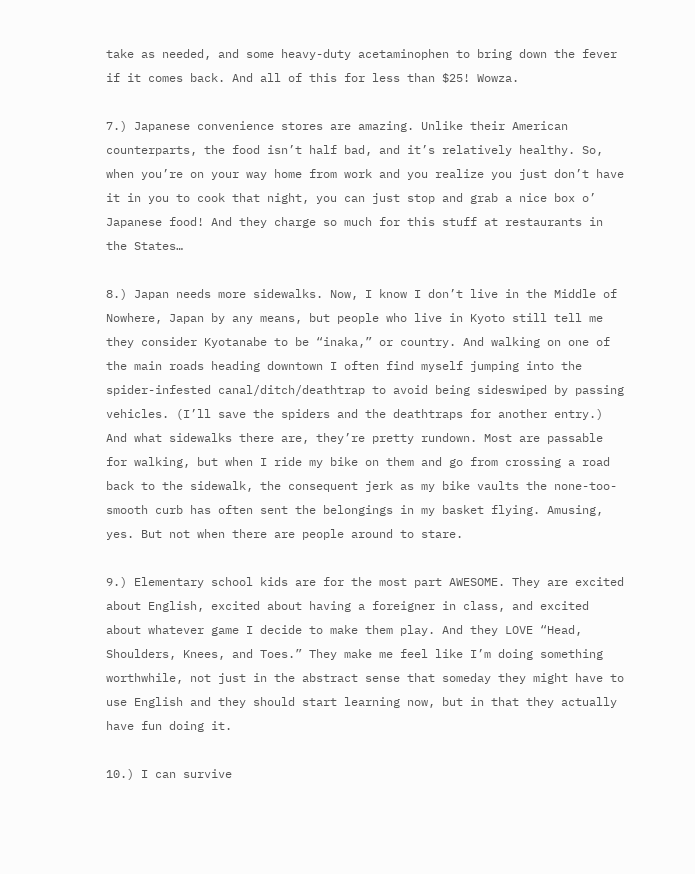take as needed, and some heavy-duty acetaminophen to bring down the fever if it comes back. And all of this for less than $25! Wowza.

7.) Japanese convenience stores are amazing. Unlike their American counterparts, the food isn’t half bad, and it’s relatively healthy. So, when you’re on your way home from work and you realize you just don’t have it in you to cook that night, you can just stop and grab a nice box o’ Japanese food! And they charge so much for this stuff at restaurants in the States…

8.) Japan needs more sidewalks. Now, I know I don’t live in the Middle of Nowhere, Japan by any means, but people who live in Kyoto still tell me they consider Kyotanabe to be “inaka,” or country. And walking on one of the main roads heading downtown I often find myself jumping into the spider-infested canal/ditch/deathtrap to avoid being sideswiped by passing vehicles. (I’ll save the spiders and the deathtraps for another entry.) And what sidewalks there are, they’re pretty rundown. Most are passable for walking, but when I ride my bike on them and go from crossing a road back to the sidewalk, the consequent jerk as my bike vaults the none-too-smooth curb has often sent the belongings in my basket flying. Amusing, yes. But not when there are people around to stare.

9.) Elementary school kids are for the most part AWESOME. They are excited about English, excited about having a foreigner in class, and excited about whatever game I decide to make them play. And they LOVE “Head, Shoulders, Knees, and Toes.” They make me feel like I’m doing something worthwhile, not just in the abstract sense that someday they might have to use English and they should start learning now, but in that they actually have fun doing it.

10.) I can survive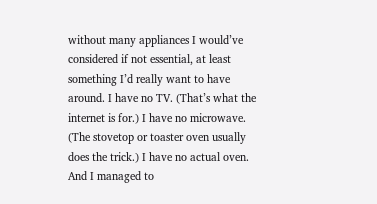without many appliances I would’ve considered if not essential, at least something I’d really want to have around. I have no TV. (That’s what the internet is for.) I have no microwave. (The stovetop or toaster oven usually does the trick.) I have no actual oven. And I managed to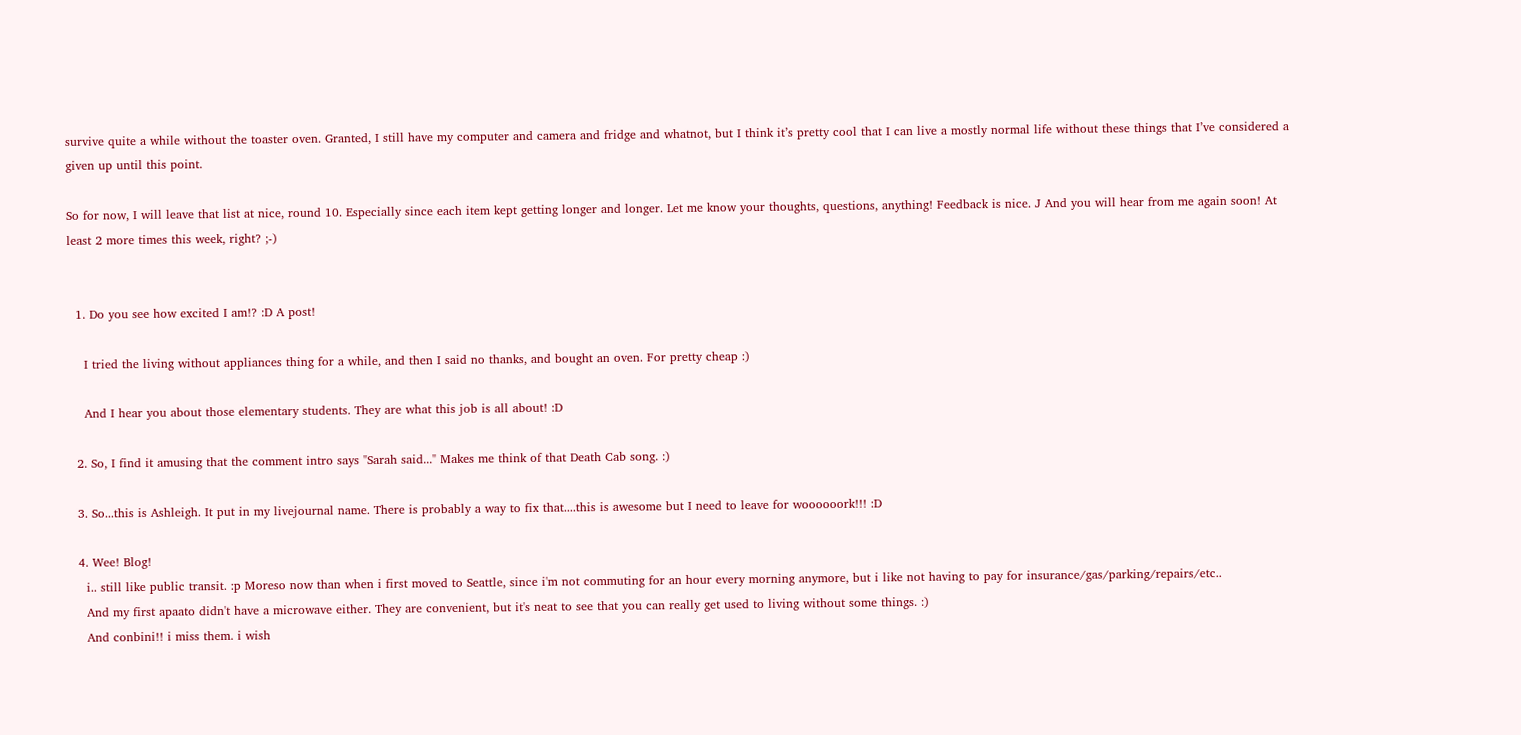survive quite a while without the toaster oven. Granted, I still have my computer and camera and fridge and whatnot, but I think it’s pretty cool that I can live a mostly normal life without these things that I’ve considered a given up until this point.

So for now, I will leave that list at nice, round 10. Especially since each item kept getting longer and longer. Let me know your thoughts, questions, anything! Feedback is nice. J And you will hear from me again soon! At least 2 more times this week, right? ;-)


  1. Do you see how excited I am!? :D A post!

    I tried the living without appliances thing for a while, and then I said no thanks, and bought an oven. For pretty cheap :)

    And I hear you about those elementary students. They are what this job is all about! :D

  2. So, I find it amusing that the comment intro says "Sarah said..." Makes me think of that Death Cab song. :)

  3. So...this is Ashleigh. It put in my livejournal name. There is probably a way to fix that....this is awesome but I need to leave for woooooork!!! :D

  4. Wee! Blog!
    i.. still like public transit. :p Moreso now than when i first moved to Seattle, since i'm not commuting for an hour every morning anymore, but i like not having to pay for insurance/gas/parking/repairs/etc..
    And my first apaato didn't have a microwave either. They are convenient, but it's neat to see that you can really get used to living without some things. :)
    And conbini!! i miss them. i wish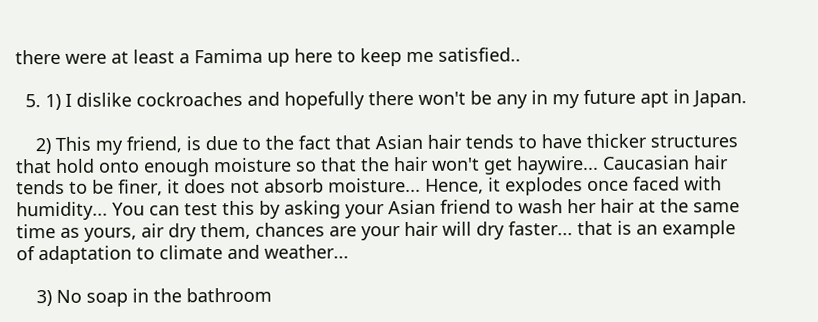there were at least a Famima up here to keep me satisfied..

  5. 1) I dislike cockroaches and hopefully there won't be any in my future apt in Japan.

    2) This my friend, is due to the fact that Asian hair tends to have thicker structures that hold onto enough moisture so that the hair won't get haywire... Caucasian hair tends to be finer, it does not absorb moisture... Hence, it explodes once faced with humidity... You can test this by asking your Asian friend to wash her hair at the same time as yours, air dry them, chances are your hair will dry faster... that is an example of adaptation to climate and weather...

    3) No soap in the bathroom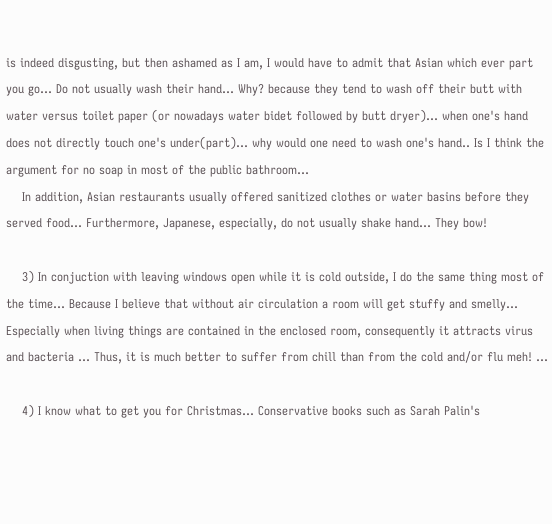is indeed disgusting, but then ashamed as I am, I would have to admit that Asian which ever part you go... Do not usually wash their hand... Why? because they tend to wash off their butt with water versus toilet paper (or nowadays water bidet followed by butt dryer)... when one's hand does not directly touch one's under(part)... why would one need to wash one's hand.. Is I think the argument for no soap in most of the public bathroom...
    In addition, Asian restaurants usually offered sanitized clothes or water basins before they served food... Furthermore, Japanese, especially, do not usually shake hand... They bow!

    3) In conjuction with leaving windows open while it is cold outside, I do the same thing most of the time... Because I believe that without air circulation a room will get stuffy and smelly... Especially when living things are contained in the enclosed room, consequently it attracts virus and bacteria ... Thus, it is much better to suffer from chill than from the cold and/or flu meh! ...

    4) I know what to get you for Christmas... Conservative books such as Sarah Palin's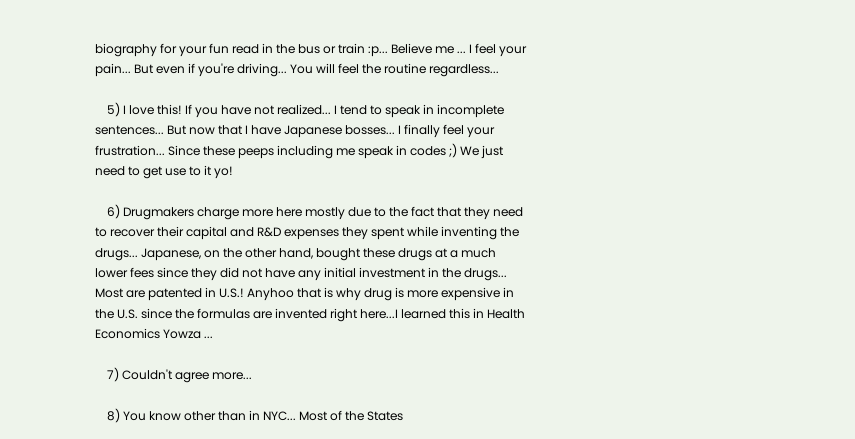biography for your fun read in the bus or train :p... Believe me ... I feel your pain... But even if you're driving... You will feel the routine regardless...

    5) I love this! If you have not realized... I tend to speak in incomplete sentences... But now that I have Japanese bosses... I finally feel your frustration... Since these peeps including me speak in codes ;) We just need to get use to it yo!

    6) Drugmakers charge more here mostly due to the fact that they need to recover their capital and R&D expenses they spent while inventing the drugs... Japanese, on the other hand, bought these drugs at a much lower fees since they did not have any initial investment in the drugs... Most are patented in U.S.! Anyhoo that is why drug is more expensive in the U.S. since the formulas are invented right here...I learned this in Health Economics Yowza ...

    7) Couldn't agree more...

    8) You know other than in NYC... Most of the States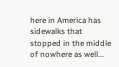here in America has sidewalks that stopped in the middle of nowhere as well...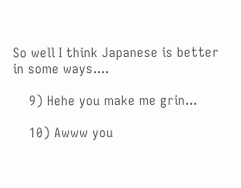So well I think Japanese is better in some ways....

    9) Hehe you make me grin...

    10) Awww you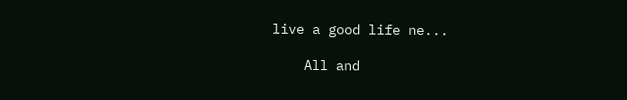live a good life ne...

    All and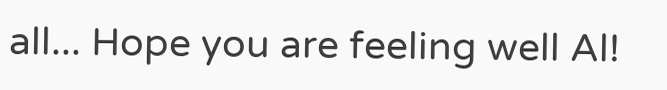all... Hope you are feeling well Al!